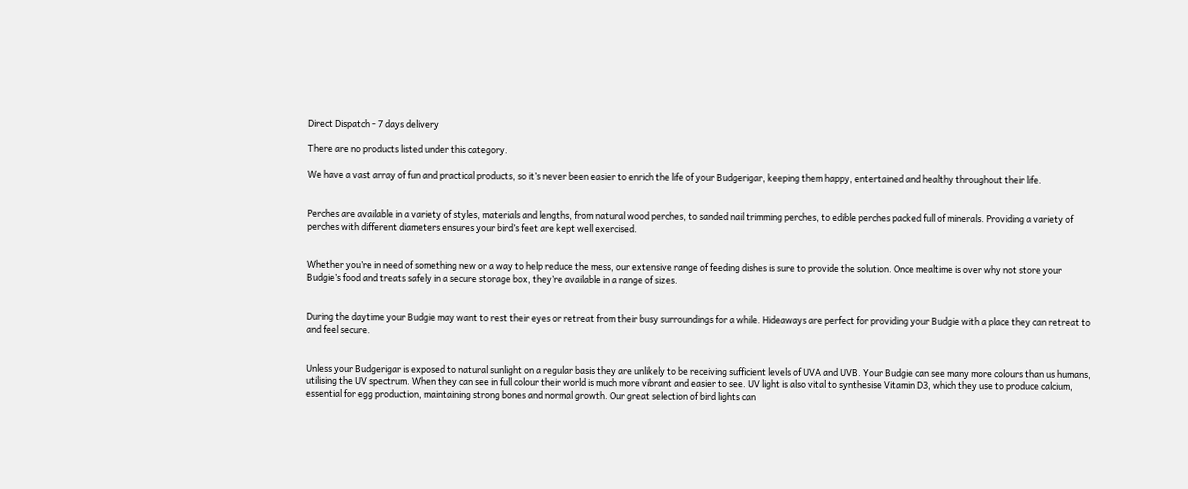Direct Dispatch - 7 days delivery

There are no products listed under this category.

We have a vast array of fun and practical products, so it’s never been easier to enrich the life of your Budgerigar, keeping them happy, entertained and healthy throughout their life.


Perches are available in a variety of styles, materials and lengths, from natural wood perches, to sanded nail trimming perches, to edible perches packed full of minerals. Providing a variety of perches with different diameters ensures your bird’s feet are kept well exercised.


Whether you’re in need of something new or a way to help reduce the mess, our extensive range of feeding dishes is sure to provide the solution. Once mealtime is over why not store your Budgie’s food and treats safely in a secure storage box, they’re available in a range of sizes.


During the daytime your Budgie may want to rest their eyes or retreat from their busy surroundings for a while. Hideaways are perfect for providing your Budgie with a place they can retreat to and feel secure.


Unless your Budgerigar is exposed to natural sunlight on a regular basis they are unlikely to be receiving sufficient levels of UVA and UVB. Your Budgie can see many more colours than us humans, utilising the UV spectrum. When they can see in full colour their world is much more vibrant and easier to see. UV light is also vital to synthesise Vitamin D3, which they use to produce calcium, essential for egg production, maintaining strong bones and normal growth. Our great selection of bird lights can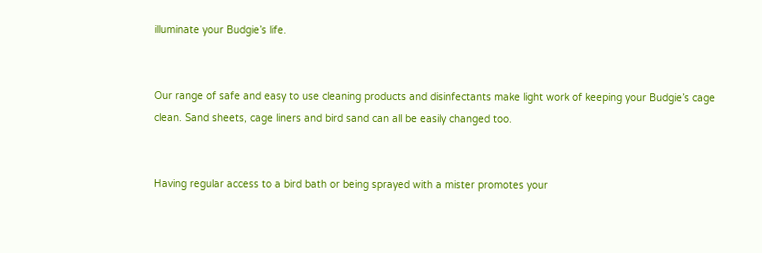illuminate your Budgie’s life.


Our range of safe and easy to use cleaning products and disinfectants make light work of keeping your Budgie’s cage clean. Sand sheets, cage liners and bird sand can all be easily changed too.


Having regular access to a bird bath or being sprayed with a mister promotes your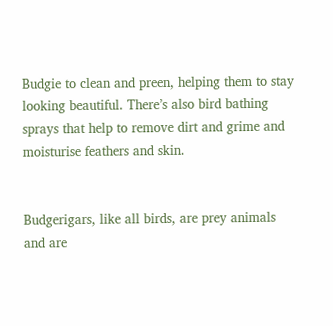Budgie to clean and preen, helping them to stay looking beautiful. There’s also bird bathing sprays that help to remove dirt and grime and moisturise feathers and skin.


Budgerigars, like all birds, are prey animals and are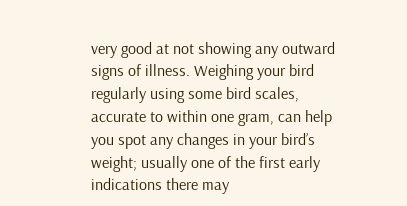very good at not showing any outward signs of illness. Weighing your bird regularly using some bird scales, accurate to within one gram, can help you spot any changes in your bird’s weight; usually one of the first early indications there may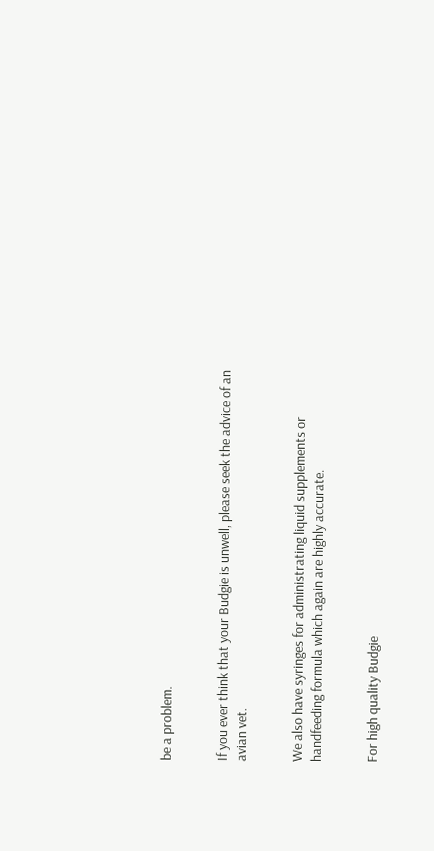be a problem.


If you ever think that your Budgie is unwell, please seek the advice of an avian vet.


We also have syringes for administrating liquid supplements or handfeeding formula which again are highly accurate.


For high quality Budgie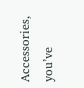Accessories, you’ve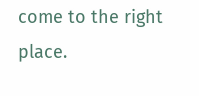come to the right place.